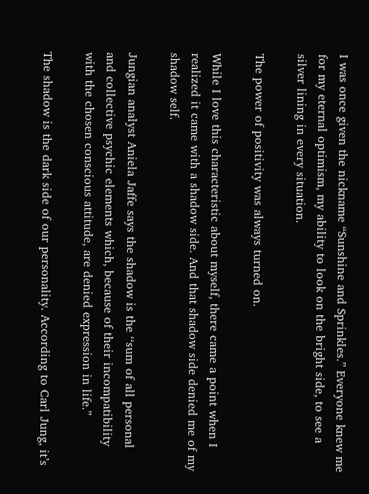I was once given the nickname “Sunshine and Sprinkles.” Everyone knew me for my eternal optimism, my ability to look on the bright side, to see a silver lining in every situation.

The power of positivity was always turned on.

While I love this characteristic about myself, there came a point when I realized it came with a shadow side. And that shadow side denied me of my shadow self.

Jungian analyst Aniela Jaffe says the shadow is the ‘‘sum of all personal and collective psychic elements which, because of their incompatibility with the chosen conscious attitude, are denied expression in life.”

The shadow is the dark side of our personality. According to Carl Jung, it’s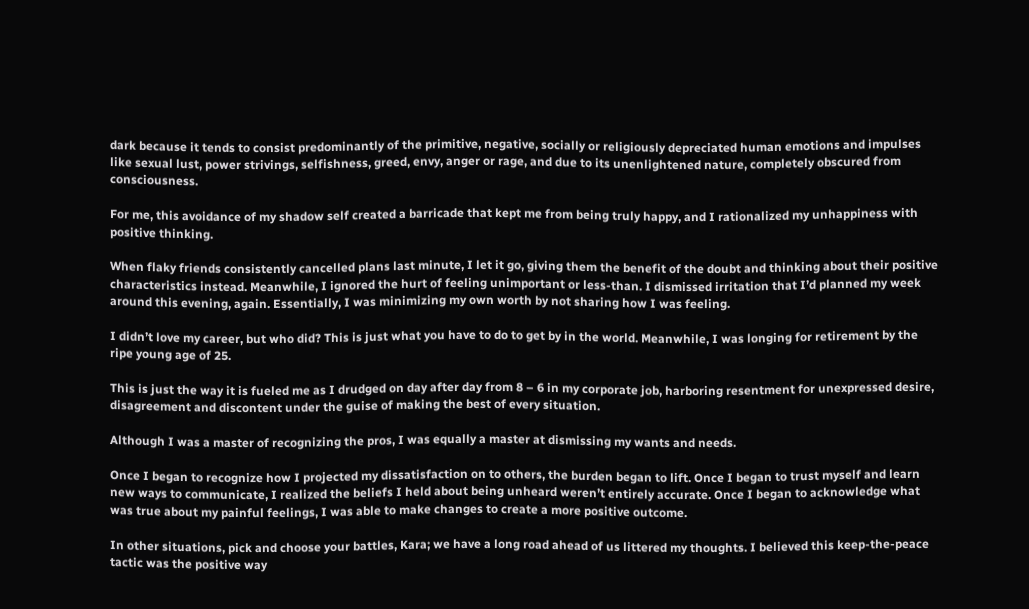dark because it tends to consist predominantly of the primitive, negative, socially or religiously depreciated human emotions and impulses like sexual lust, power strivings, selfishness, greed, envy, anger or rage, and due to its unenlightened nature, completely obscured from consciousness.

For me, this avoidance of my shadow self created a barricade that kept me from being truly happy, and I rationalized my unhappiness with positive thinking.

When flaky friends consistently cancelled plans last minute, I let it go, giving them the benefit of the doubt and thinking about their positive characteristics instead. Meanwhile, I ignored the hurt of feeling unimportant or less-than. I dismissed irritation that I’d planned my week around this evening, again. Essentially, I was minimizing my own worth by not sharing how I was feeling.

I didn’t love my career, but who did? This is just what you have to do to get by in the world. Meanwhile, I was longing for retirement by the ripe young age of 25.

This is just the way it is fueled me as I drudged on day after day from 8 – 6 in my corporate job, harboring resentment for unexpressed desire, disagreement and discontent under the guise of making the best of every situation.

Although I was a master of recognizing the pros, I was equally a master at dismissing my wants and needs.

Once I began to recognize how I projected my dissatisfaction on to others, the burden began to lift. Once I began to trust myself and learn new ways to communicate, I realized the beliefs I held about being unheard weren’t entirely accurate. Once I began to acknowledge what was true about my painful feelings, I was able to make changes to create a more positive outcome.

In other situations, pick and choose your battles, Kara; we have a long road ahead of us littered my thoughts. I believed this keep-the-peace tactic was the positive way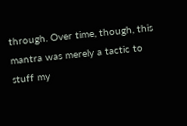through. Over time, though, this mantra was merely a tactic to stuff my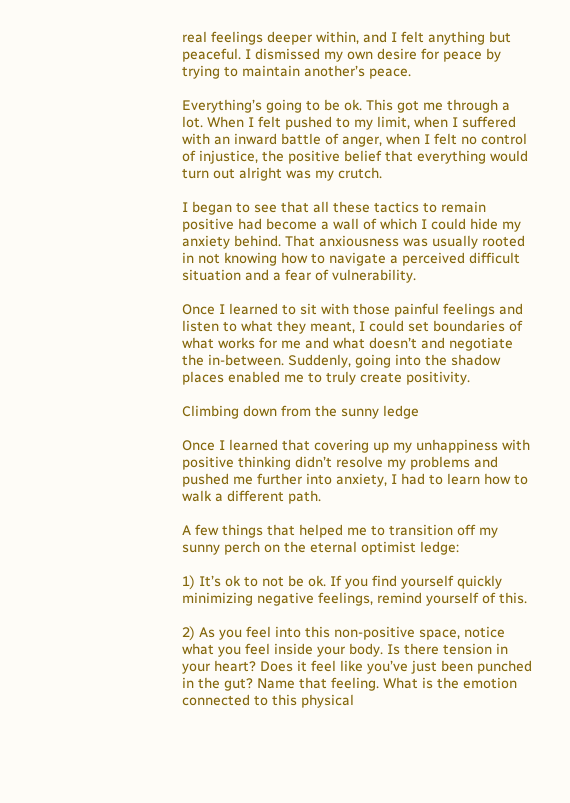real feelings deeper within, and I felt anything but peaceful. I dismissed my own desire for peace by trying to maintain another’s peace.

Everything’s going to be ok. This got me through a lot. When I felt pushed to my limit, when I suffered with an inward battle of anger, when I felt no control of injustice, the positive belief that everything would turn out alright was my crutch.

I began to see that all these tactics to remain positive had become a wall of which I could hide my anxiety behind. That anxiousness was usually rooted in not knowing how to navigate a perceived difficult situation and a fear of vulnerability.

Once I learned to sit with those painful feelings and listen to what they meant, I could set boundaries of what works for me and what doesn’t and negotiate the in-between. Suddenly, going into the shadow places enabled me to truly create positivity.

Climbing down from the sunny ledge

Once I learned that covering up my unhappiness with positive thinking didn’t resolve my problems and pushed me further into anxiety, I had to learn how to walk a different path.

A few things that helped me to transition off my sunny perch on the eternal optimist ledge:

1) It’s ok to not be ok. If you find yourself quickly minimizing negative feelings, remind yourself of this.

2) As you feel into this non-positive space, notice what you feel inside your body. Is there tension in your heart? Does it feel like you’ve just been punched in the gut? Name that feeling. What is the emotion connected to this physical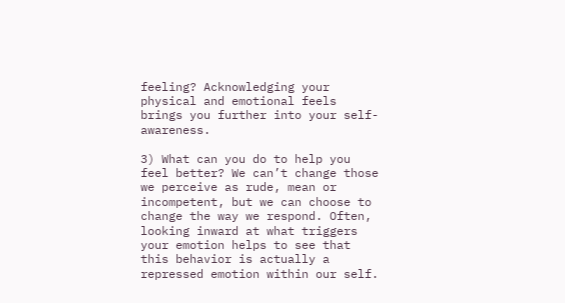feeling? Acknowledging your physical and emotional feels brings you further into your self-awareness.

3) What can you do to help you feel better? We can’t change those we perceive as rude, mean or incompetent, but we can choose to change the way we respond. Often, looking inward at what triggers your emotion helps to see that this behavior is actually a repressed emotion within our self.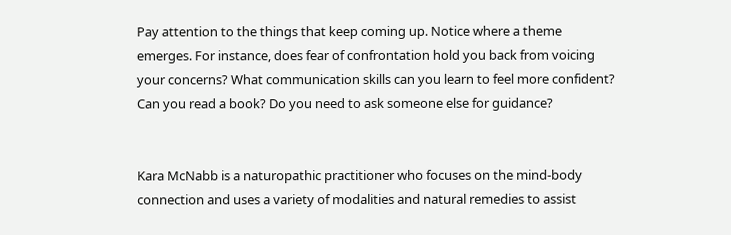Pay attention to the things that keep coming up. Notice where a theme emerges. For instance, does fear of confrontation hold you back from voicing your concerns? What communication skills can you learn to feel more confident? Can you read a book? Do you need to ask someone else for guidance?


Kara McNabb is a naturopathic practitioner who focuses on the mind-body connection and uses a variety of modalities and natural remedies to assist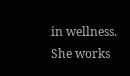in wellness. She works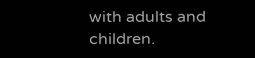with adults and children.